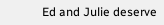Ed and Julie deserve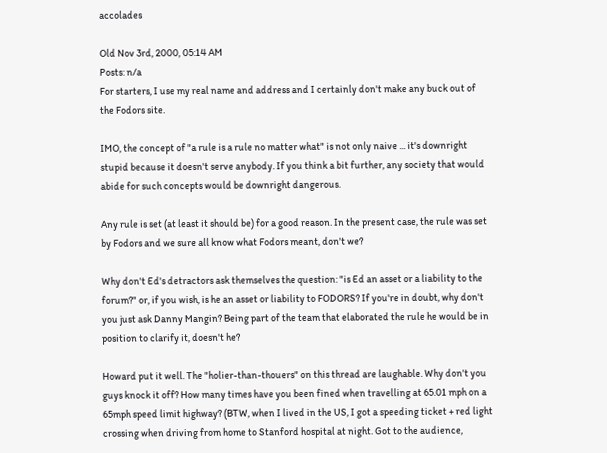accolades

Old Nov 3rd, 2000, 05:14 AM
Posts: n/a
For starters, I use my real name and address and I certainly don't make any buck out of the Fodors site.

IMO, the concept of "a rule is a rule no matter what" is not only naive ... it's downright stupid because it doesn't serve anybody. If you think a bit further, any society that would abide for such concepts would be downright dangerous.

Any rule is set (at least it should be) for a good reason. In the present case, the rule was set by Fodors and we sure all know what Fodors meant, don't we?

Why don't Ed's detractors ask themselves the question: "is Ed an asset or a liability to the forum?" or, if you wish, is he an asset or liability to FODORS? If you're in doubt, why don't you just ask Danny Mangin? Being part of the team that elaborated the rule he would be in position to clarify it, doesn't he?

Howard put it well. The "holier-than-thouers" on this thread are laughable. Why don't you guys knock it off? How many times have you been fined when travelling at 65.01 mph on a 65mph speed limit highway? (BTW, when I lived in the US, I got a speeding ticket + red light crossing when driving from home to Stanford hospital at night. Got to the audience,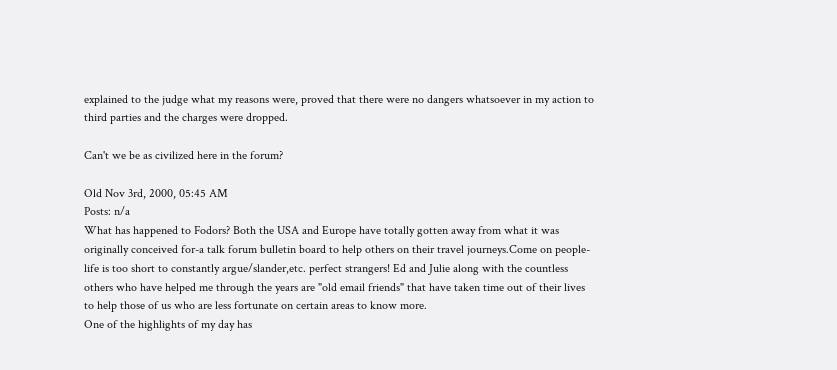explained to the judge what my reasons were, proved that there were no dangers whatsoever in my action to third parties and the charges were dropped.

Can't we be as civilized here in the forum?

Old Nov 3rd, 2000, 05:45 AM
Posts: n/a
What has happened to Fodors? Both the USA and Europe have totally gotten away from what it was originally conceived for-a talk forum bulletin board to help others on their travel journeys.Come on people-life is too short to constantly argue/slander,etc. perfect strangers! Ed and Julie along with the countless others who have helped me through the years are "old email friends" that have taken time out of their lives to help those of us who are less fortunate on certain areas to know more.
One of the highlights of my day has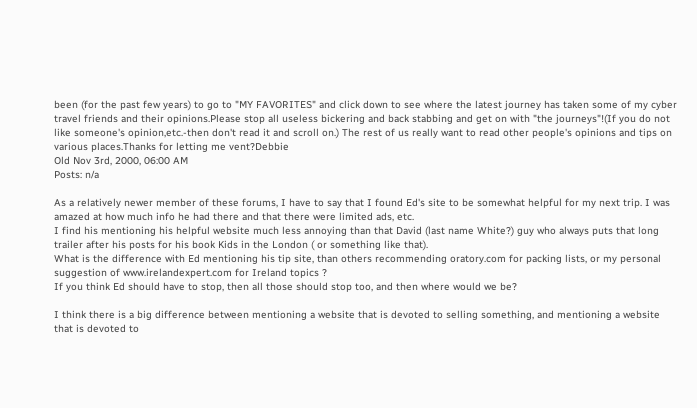been (for the past few years) to go to "MY FAVORITES" and click down to see where the latest journey has taken some of my cyber travel friends and their opinions.Please stop all useless bickering and back stabbing and get on with "the journeys"!(If you do not like someone's opinion,etc.-then don't read it and scroll on.) The rest of us really want to read other people's opinions and tips on various places.Thanks for letting me vent?Debbie
Old Nov 3rd, 2000, 06:00 AM
Posts: n/a

As a relatively newer member of these forums, I have to say that I found Ed's site to be somewhat helpful for my next trip. I was amazed at how much info he had there and that there were limited ads, etc.
I find his mentioning his helpful website much less annoying than that David (last name White?) guy who always puts that long trailer after his posts for his book Kids in the London ( or something like that).
What is the difference with Ed mentioning his tip site, than others recommending oratory.com for packing lists, or my personal suggestion of www.irelandexpert.com for Ireland topics ?
If you think Ed should have to stop, then all those should stop too, and then where would we be?

I think there is a big difference between mentioning a website that is devoted to selling something, and mentioning a website that is devoted to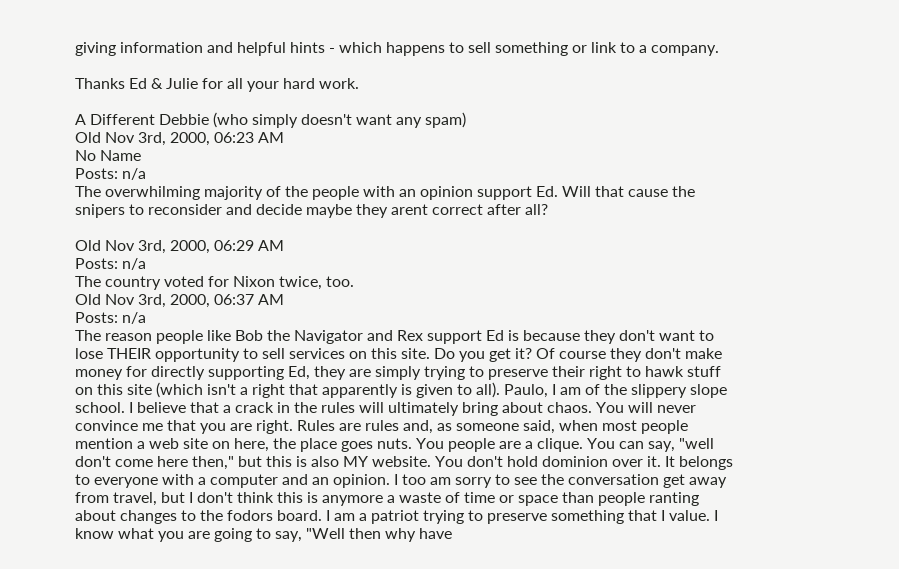giving information and helpful hints - which happens to sell something or link to a company.

Thanks Ed & Julie for all your hard work.

A Different Debbie (who simply doesn't want any spam)
Old Nov 3rd, 2000, 06:23 AM
No Name
Posts: n/a
The overwhilming majority of the people with an opinion support Ed. Will that cause the snipers to reconsider and decide maybe they arent correct after all?

Old Nov 3rd, 2000, 06:29 AM
Posts: n/a
The country voted for Nixon twice, too.
Old Nov 3rd, 2000, 06:37 AM
Posts: n/a
The reason people like Bob the Navigator and Rex support Ed is because they don't want to lose THEIR opportunity to sell services on this site. Do you get it? Of course they don't make money for directly supporting Ed, they are simply trying to preserve their right to hawk stuff on this site (which isn't a right that apparently is given to all). Paulo, I am of the slippery slope school. I believe that a crack in the rules will ultimately bring about chaos. You will never convince me that you are right. Rules are rules and, as someone said, when most people mention a web site on here, the place goes nuts. You people are a clique. You can say, "well don't come here then," but this is also MY website. You don't hold dominion over it. It belongs to everyone with a computer and an opinion. I too am sorry to see the conversation get away from travel, but I don't think this is anymore a waste of time or space than people ranting about changes to the fodors board. I am a patriot trying to preserve something that I value. I know what you are going to say, "Well then why have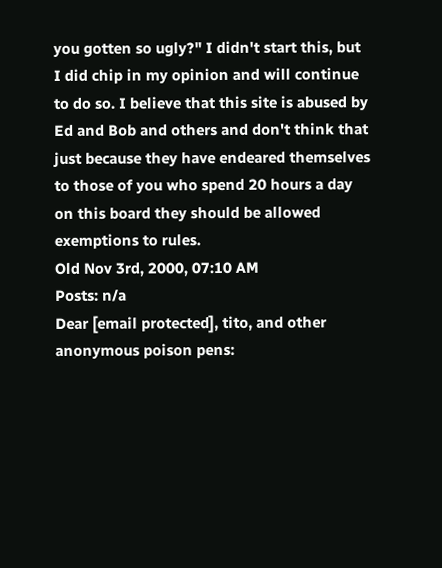you gotten so ugly?" I didn't start this, but I did chip in my opinion and will continue to do so. I believe that this site is abused by Ed and Bob and others and don't think that just because they have endeared themselves to those of you who spend 20 hours a day on this board they should be allowed exemptions to rules.
Old Nov 3rd, 2000, 07:10 AM
Posts: n/a
Dear [email protected], tito, and other anonymous poison pens: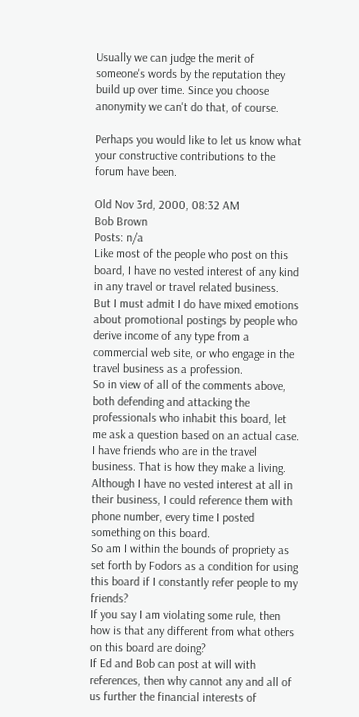Usually we can judge the merit of someone's words by the reputation they build up over time. Since you choose anonymity we can't do that, of course.

Perhaps you would like to let us know what your constructive contributions to the forum have been.

Old Nov 3rd, 2000, 08:32 AM
Bob Brown
Posts: n/a
Like most of the people who post on this board, I have no vested interest of any kind in any travel or travel related business.
But I must admit I do have mixed emotions about promotional postings by people who derive income of any type from a commercial web site, or who engage in the travel business as a profession.
So in view of all of the comments above, both defending and attacking the professionals who inhabit this board, let me ask a question based on an actual case.
I have friends who are in the travel business. That is how they make a living. Although I have no vested interest at all in their business, I could reference them with phone number, every time I posted something on this board.
So am I within the bounds of propriety as set forth by Fodors as a condition for using this board if I constantly refer people to my friends?
If you say I am violating some rule, then how is that any different from what others on this board are doing?
If Ed and Bob can post at will with references, then why cannot any and all of us further the financial interests of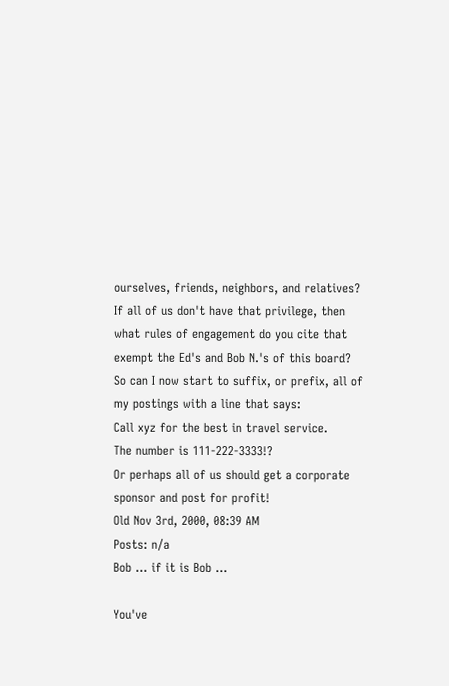ourselves, friends, neighbors, and relatives? If all of us don't have that privilege, then what rules of engagement do you cite that exempt the Ed's and Bob N.'s of this board?
So can I now start to suffix, or prefix, all of my postings with a line that says:
Call xyz for the best in travel service.
The number is 111-222-3333!?
Or perhaps all of us should get a corporate sponsor and post for profit!
Old Nov 3rd, 2000, 08:39 AM
Posts: n/a
Bob ... if it is Bob ...

You've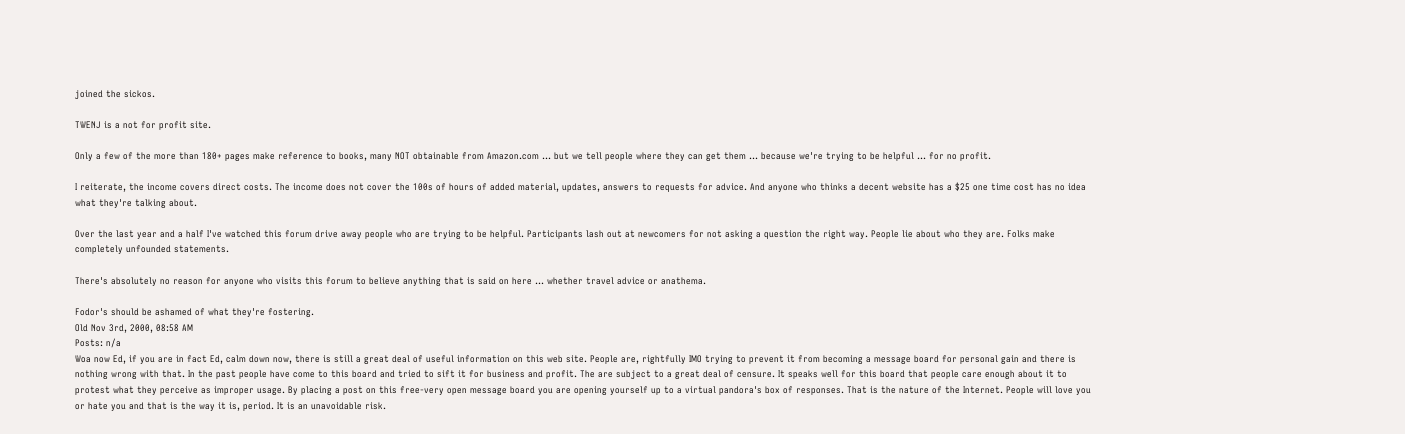joined the sickos.

TWENJ is a not for profit site.

Only a few of the more than 180+ pages make reference to books, many NOT obtainable from Amazon.com ... but we tell people where they can get them ... because we're trying to be helpful ... for no profit.

I reiterate, the income covers direct costs. The income does not cover the 100s of hours of added material, updates, answers to requests for advice. And anyone who thinks a decent website has a $25 one time cost has no idea what they're talking about.

Over the last year and a half I've watched this forum drive away people who are trying to be helpful. Participants lash out at newcomers for not asking a question the right way. People lie about who they are. Folks make completely unfounded statements.

There's absolutely no reason for anyone who visits this forum to believe anything that is said on here ... whether travel advice or anathema.

Fodor's should be ashamed of what they're fostering.
Old Nov 3rd, 2000, 08:58 AM
Posts: n/a
Woa now Ed, if you are in fact Ed, calm down now, there is still a great deal of useful information on this web site. People are, rightfully IMO trying to prevent it from becoming a message board for personal gain and there is nothing wrong with that. In the past people have come to this board and tried to sift it for business and profit. The are subject to a great deal of censure. It speaks well for this board that people care enough about it to protest what they perceive as improper usage. By placing a post on this free-very open message board you are opening yourself up to a virtual pandora's box of responses. That is the nature of the Internet. People will love you or hate you and that is the way it is, period. It is an unavoidable risk.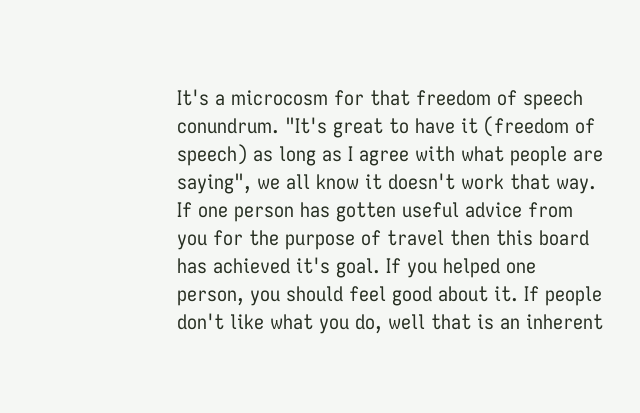It's a microcosm for that freedom of speech conundrum. "It's great to have it (freedom of speech) as long as I agree with what people are saying", we all know it doesn't work that way. If one person has gotten useful advice from you for the purpose of travel then this board has achieved it's goal. If you helped one person, you should feel good about it. If people don't like what you do, well that is an inherent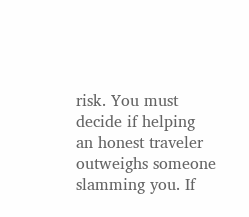risk. You must decide if helping an honest traveler outweighs someone slamming you. If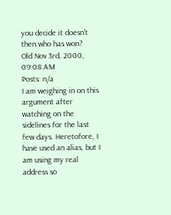you decide it doesn't then who has won?
Old Nov 3rd, 2000, 09:08 AM
Posts: n/a
I am weighing in on this argument after watching on the sidelines for the last few days. Heretofore, I have used an alias, but I am using my real address so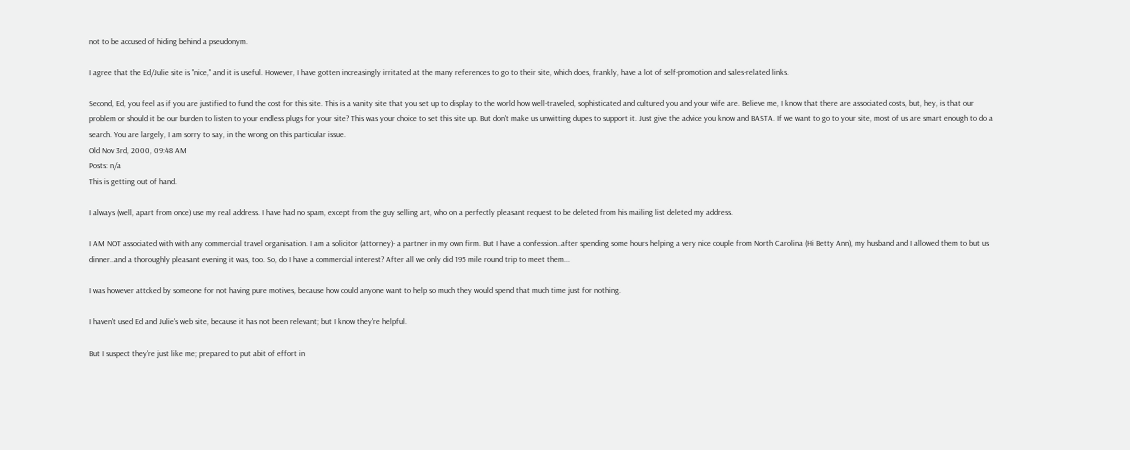not to be accused of hiding behind a pseudonym.

I agree that the Ed/Julie site is "nice," and it is useful. However, I have gotten increasingly irritated at the many references to go to their site, which does, frankly, have a lot of self-promotion and sales-related links.

Second, Ed, you feel as if you are justified to fund the cost for this site. This is a vanity site that you set up to display to the world how well-traveled, sophisticated and cultured you and your wife are. Believe me, I know that there are associated costs, but, hey, is that our problem or should it be our burden to listen to your endless plugs for your site? This was your choice to set this site up. But don't make us unwitting dupes to support it. Just give the advice you know and BASTA. If we want to go to your site, most of us are smart enough to do a search. You are largely, I am sorry to say, in the wrong on this particular issue.
Old Nov 3rd, 2000, 09:48 AM
Posts: n/a
This is getting out of hand.

I always (well, apart from once) use my real address. I have had no spam, except from the guy selling art, who on a perfectly pleasant request to be deleted from his mailing list deleted my address.

I AM NOT associated with with any commercial travel organisation. I am a solicitor (attorney)- a partner in my own firm. But I have a confession..after spending some hours helping a very nice couple from North Carolina (Hi Betty Ann), my husband and I allowed them to but us dinner..and a thoroughly pleasant evening it was, too. So, do I have a commercial interest? After all we only did 195 mile round trip to meet them...

I was however attcked by someone for not having pure motives, because how could anyone want to help so much they would spend that much time just for nothing.

I haven't used Ed and Julie's web site, because it has not been relevant; but I know they're helpful.

But I suspect they're just like me; prepared to put abit of effort in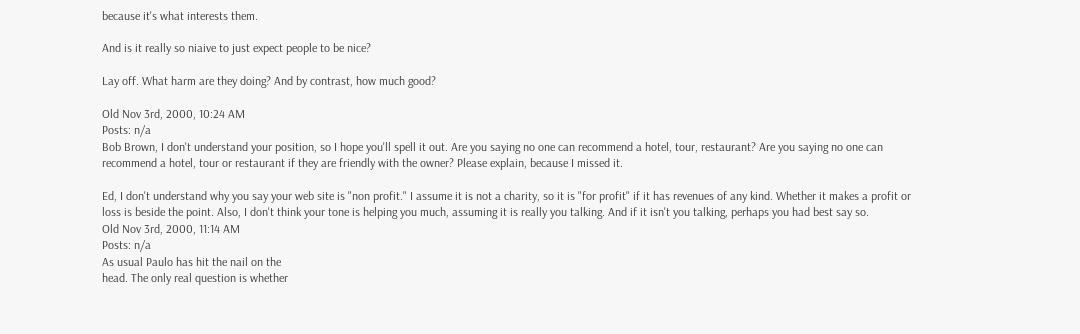because it's what interests them.

And is it really so niaive to just expect people to be nice?

Lay off. What harm are they doing? And by contrast, how much good?

Old Nov 3rd, 2000, 10:24 AM
Posts: n/a
Bob Brown, I don't understand your position, so I hope you'll spell it out. Are you saying no one can recommend a hotel, tour, restaurant? Are you saying no one can recommend a hotel, tour or restaurant if they are friendly with the owner? Please explain, because I missed it.

Ed, I don't understand why you say your web site is "non profit." I assume it is not a charity, so it is "for profit" if it has revenues of any kind. Whether it makes a profit or loss is beside the point. Also, I don't think your tone is helping you much, assuming it is really you talking. And if it isn't you talking, perhaps you had best say so.
Old Nov 3rd, 2000, 11:14 AM
Posts: n/a
As usual Paulo has hit the nail on the
head. The only real question is whether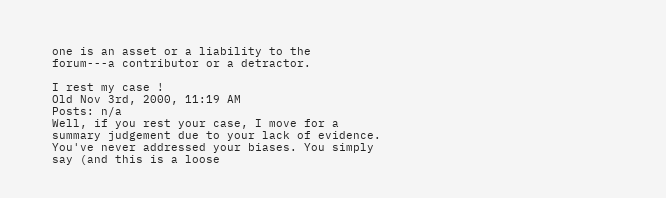one is an asset or a liability to the
forum---a contributor or a detractor.

I rest my case !
Old Nov 3rd, 2000, 11:19 AM
Posts: n/a
Well, if you rest your case, I move for a summary judgement due to your lack of evidence. You've never addressed your biases. You simply say (and this is a loose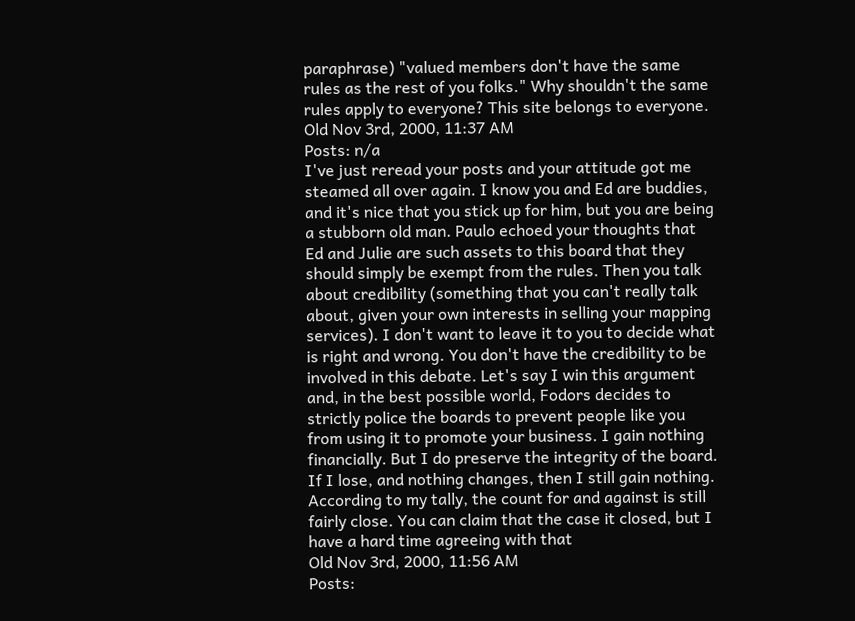paraphrase) "valued members don't have the same rules as the rest of you folks." Why shouldn't the same rules apply to everyone? This site belongs to everyone.
Old Nov 3rd, 2000, 11:37 AM
Posts: n/a
I've just reread your posts and your attitude got me steamed all over again. I know you and Ed are buddies, and it's nice that you stick up for him, but you are being a stubborn old man. Paulo echoed your thoughts that Ed and Julie are such assets to this board that they should simply be exempt from the rules. Then you talk about credibility (something that you can't really talk about, given your own interests in selling your mapping services). I don't want to leave it to you to decide what is right and wrong. You don't have the credibility to be involved in this debate. Let's say I win this argument and, in the best possible world, Fodors decides to strictly police the boards to prevent people like you from using it to promote your business. I gain nothing financially. But I do preserve the integrity of the board. If I lose, and nothing changes, then I still gain nothing. According to my tally, the count for and against is still fairly close. You can claim that the case it closed, but I have a hard time agreeing with that
Old Nov 3rd, 2000, 11:56 AM
Posts: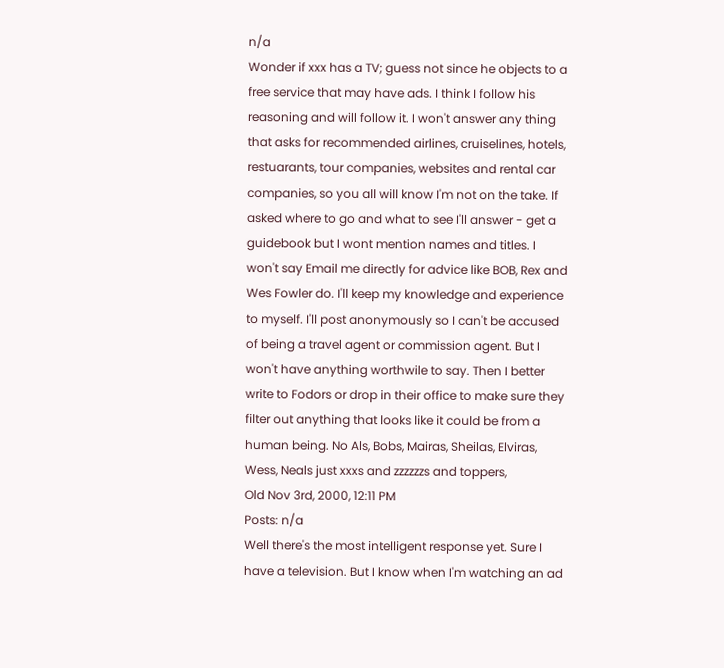n/a
Wonder if xxx has a TV; guess not since he objects to a free service that may have ads. I think I follow his reasoning and will follow it. I won't answer any thing that asks for recommended airlines, cruiselines, hotels, restuarants, tour companies, websites and rental car companies, so you all will know I'm not on the take. If asked where to go and what to see I'll answer - get a guidebook but I wont mention names and titles. I won't say Email me directly for advice like BOB, Rex and Wes Fowler do. I'll keep my knowledge and experience to myself. I'll post anonymously so I can't be accused of being a travel agent or commission agent. But I won't have anything worthwile to say. Then I better write to Fodors or drop in their office to make sure they filter out anything that looks like it could be from a human being. No Als, Bobs, Mairas, Sheilas, Elviras, Wess, Neals just xxxs and zzzzzzs and toppers,
Old Nov 3rd, 2000, 12:11 PM
Posts: n/a
Well there's the most intelligent response yet. Sure I have a television. But I know when I'm watching an ad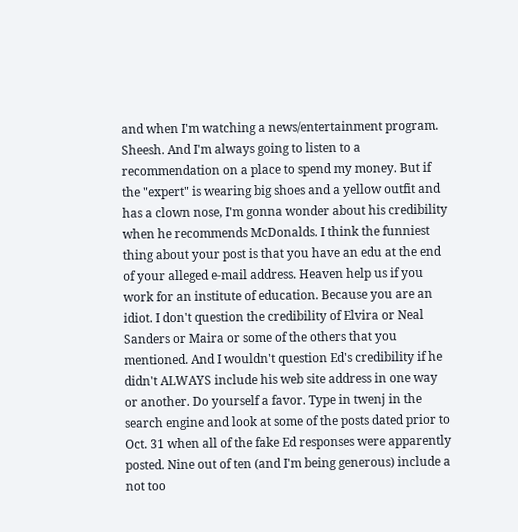and when I'm watching a news/entertainment program. Sheesh. And I'm always going to listen to a recommendation on a place to spend my money. But if the "expert" is wearing big shoes and a yellow outfit and has a clown nose, I'm gonna wonder about his credibility when he recommends McDonalds. I think the funniest thing about your post is that you have an edu at the end of your alleged e-mail address. Heaven help us if you work for an institute of education. Because you are an idiot. I don't question the credibility of Elvira or Neal Sanders or Maira or some of the others that you mentioned. And I wouldn't question Ed's credibility if he didn't ALWAYS include his web site address in one way or another. Do yourself a favor. Type in twenj in the search engine and look at some of the posts dated prior to Oct. 31 when all of the fake Ed responses were apparently posted. Nine out of ten (and I'm being generous) include a not too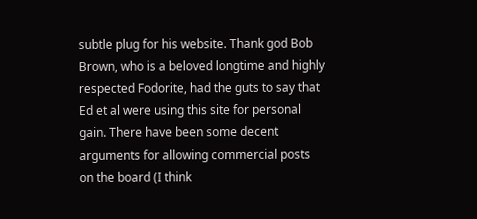subtle plug for his website. Thank god Bob Brown, who is a beloved longtime and highly respected Fodorite, had the guts to say that Ed et al were using this site for personal gain. There have been some decent arguments for allowing commercial posts on the board (I think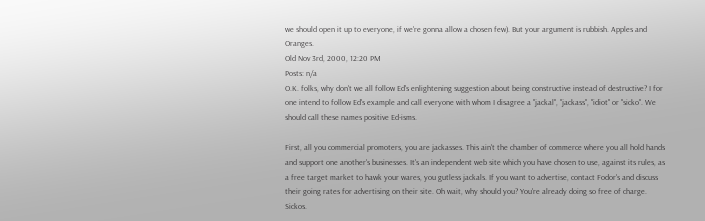we should open it up to everyone, if we're gonna allow a chosen few). But your argument is rubbish. Apples and Oranges.
Old Nov 3rd, 2000, 12:20 PM
Posts: n/a
O.K. folks, why don't we all follow Ed's enlightening suggestion about being constructive instead of destructive? I for one intend to follow Ed's example and call everyone with whom I disagree a "jackal", "jackass", "idiot" or "sicko". We should call these names positive Ed-isms.

First, all you commercial promoters, you are jackasses. This ain't the chamber of commerce where you all hold hands and support one another's businesses. It's an independent web site which you have chosen to use, against its rules, as a free target market to hawk your wares, you gutless jackals. If you want to advertise, contact Fodor's and discuss their going rates for advertising on their site. Oh wait, why should you? You're already doing so free of charge. Sickos.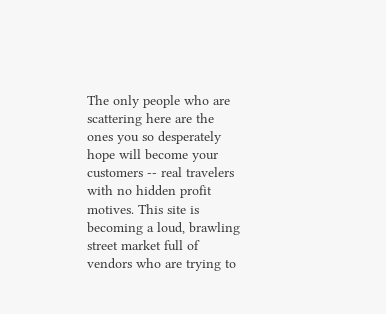The only people who are scattering here are the ones you so desperately hope will become your customers -- real travelers with no hidden profit motives. This site is becoming a loud, brawling street market full of vendors who are trying to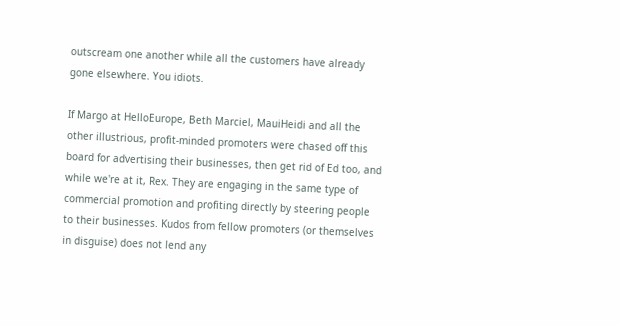outscream one another while all the customers have already gone elsewhere. You idiots.

If Margo at HelloEurope, Beth Marciel, MauiHeidi and all the other illustrious, profit-minded promoters were chased off this board for advertising their businesses, then get rid of Ed too, and while we're at it, Rex. They are engaging in the same type of commercial promotion and profiting directly by steering people to their businesses. Kudos from fellow promoters (or themselves in disguise) does not lend any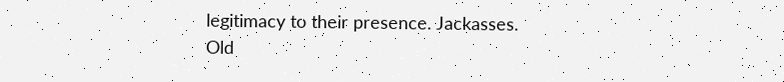legitimacy to their presence. Jackasses.
Old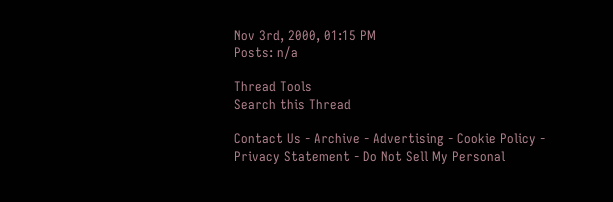Nov 3rd, 2000, 01:15 PM
Posts: n/a

Thread Tools
Search this Thread

Contact Us - Archive - Advertising - Cookie Policy - Privacy Statement - Do Not Sell My Personal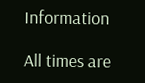Information

All times are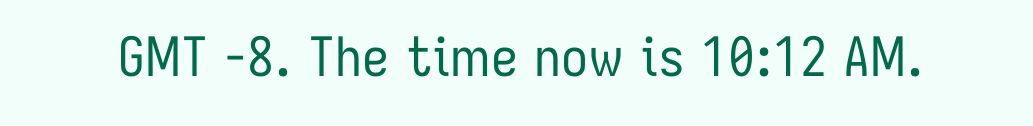GMT -8. The time now is 10:12 AM.